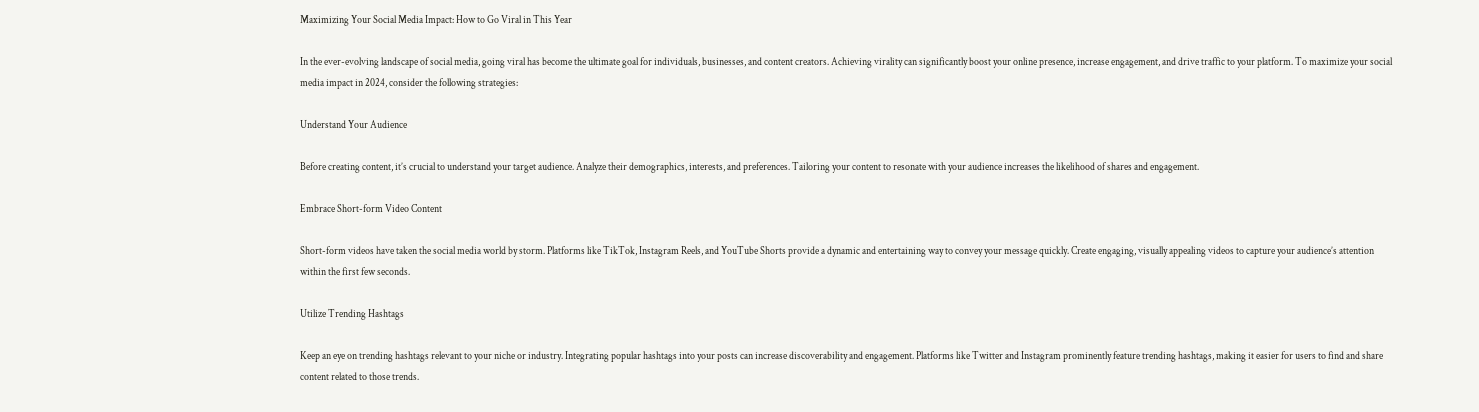Maximizing Your Social Media Impact: How to Go Viral in This Year

In the ever-evolving landscape of social media, going viral has become the ultimate goal for individuals, businesses, and content creators. Achieving virality can significantly boost your online presence, increase engagement, and drive traffic to your platform. To maximize your social media impact in 2024, consider the following strategies:

Understand Your Audience

Before creating content, it’s crucial to understand your target audience. Analyze their demographics, interests, and preferences. Tailoring your content to resonate with your audience increases the likelihood of shares and engagement.

Embrace Short-form Video Content

Short-form videos have taken the social media world by storm. Platforms like TikTok, Instagram Reels, and YouTube Shorts provide a dynamic and entertaining way to convey your message quickly. Create engaging, visually appealing videos to capture your audience’s attention within the first few seconds.

Utilize Trending Hashtags

Keep an eye on trending hashtags relevant to your niche or industry. Integrating popular hashtags into your posts can increase discoverability and engagement. Platforms like Twitter and Instagram prominently feature trending hashtags, making it easier for users to find and share content related to those trends.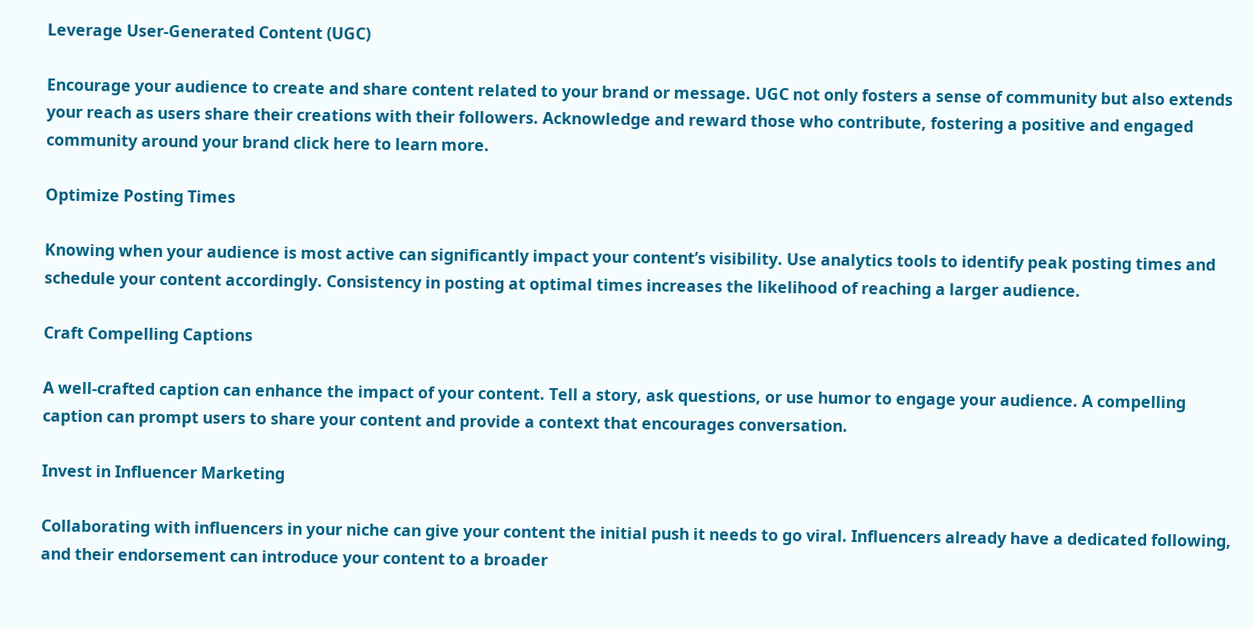Leverage User-Generated Content (UGC)

Encourage your audience to create and share content related to your brand or message. UGC not only fosters a sense of community but also extends your reach as users share their creations with their followers. Acknowledge and reward those who contribute, fostering a positive and engaged community around your brand click here to learn more.

Optimize Posting Times

Knowing when your audience is most active can significantly impact your content’s visibility. Use analytics tools to identify peak posting times and schedule your content accordingly. Consistency in posting at optimal times increases the likelihood of reaching a larger audience.

Craft Compelling Captions

A well-crafted caption can enhance the impact of your content. Tell a story, ask questions, or use humor to engage your audience. A compelling caption can prompt users to share your content and provide a context that encourages conversation.

Invest in Influencer Marketing

Collaborating with influencers in your niche can give your content the initial push it needs to go viral. Influencers already have a dedicated following, and their endorsement can introduce your content to a broader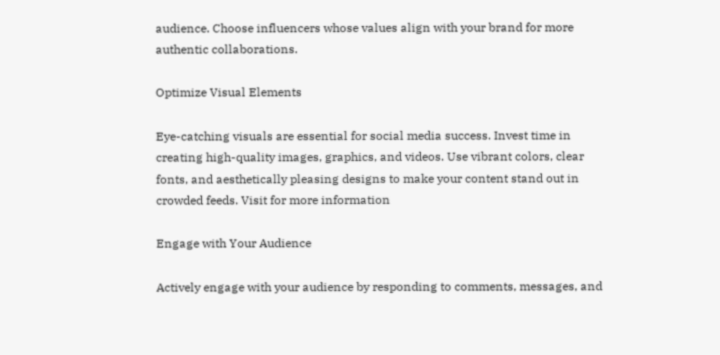audience. Choose influencers whose values align with your brand for more authentic collaborations.

Optimize Visual Elements

Eye-catching visuals are essential for social media success. Invest time in creating high-quality images, graphics, and videos. Use vibrant colors, clear fonts, and aesthetically pleasing designs to make your content stand out in crowded feeds. Visit for more information

Engage with Your Audience

Actively engage with your audience by responding to comments, messages, and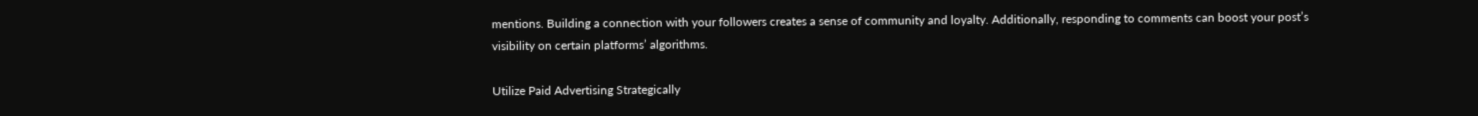mentions. Building a connection with your followers creates a sense of community and loyalty. Additionally, responding to comments can boost your post’s visibility on certain platforms’ algorithms.

Utilize Paid Advertising Strategically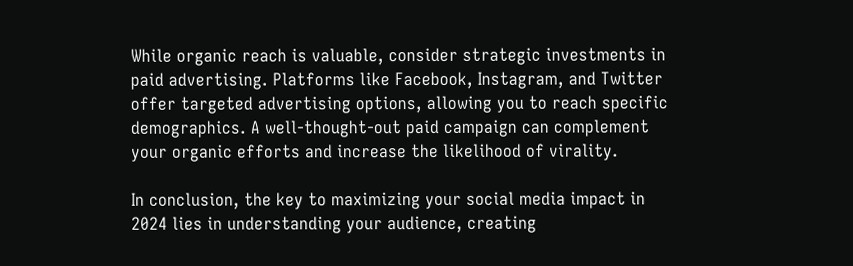While organic reach is valuable, consider strategic investments in paid advertising. Platforms like Facebook, Instagram, and Twitter offer targeted advertising options, allowing you to reach specific demographics. A well-thought-out paid campaign can complement your organic efforts and increase the likelihood of virality.

In conclusion, the key to maximizing your social media impact in 2024 lies in understanding your audience, creating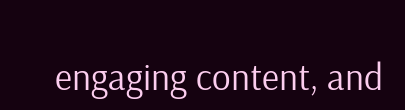engaging content, and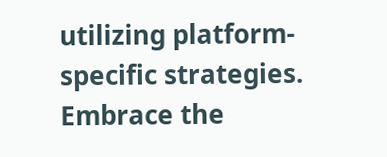utilizing platform-specific strategies. Embrace the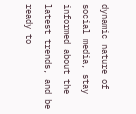dynamic nature of social media, stay informed about the latest trends, and be ready to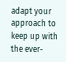adapt your approach to keep up with the ever-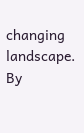changing landscape. By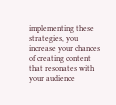implementing these strategies, you increase your chances of creating content that resonates with your audience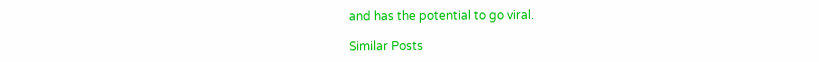and has the potential to go viral.

Similar Posts